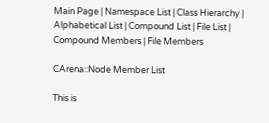Main Page | Namespace List | Class Hierarchy | Alphabetical List | Compound List | File List | Compound Members | File Members

CArena::Node Member List

This is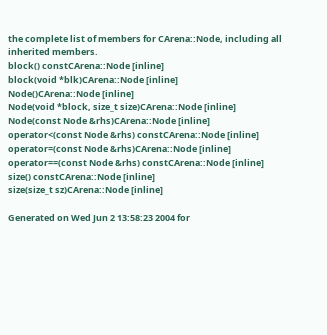the complete list of members for CArena::Node, including all inherited members.
block() constCArena::Node [inline]
block(void *blk)CArena::Node [inline]
Node()CArena::Node [inline]
Node(void *block, size_t size)CArena::Node [inline]
Node(const Node &rhs)CArena::Node [inline]
operator<(const Node &rhs) constCArena::Node [inline]
operator=(const Node &rhs)CArena::Node [inline]
operator==(const Node &rhs) constCArena::Node [inline]
size() constCArena::Node [inline]
size(size_t sz)CArena::Node [inline]

Generated on Wed Jun 2 13:58:23 2004 for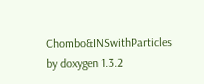Chombo&INSwithParticles by doxygen 1.3.2